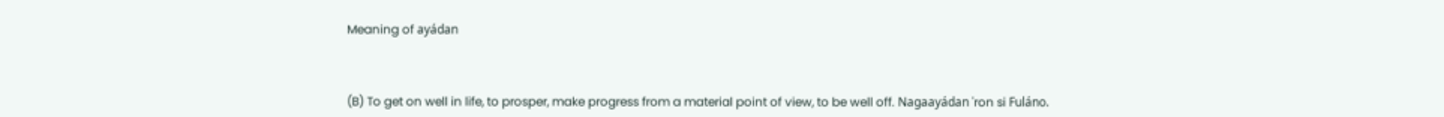Meaning of ayádan



(B) To get on well in life, to prosper, make progress from a material point of view, to be well off. Nagaayádan 'ron si Fuláno.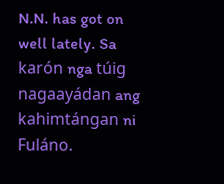N.N. has got on well lately. Sa karón nga túig nagaayádan ang kahimtángan ni Fuláno.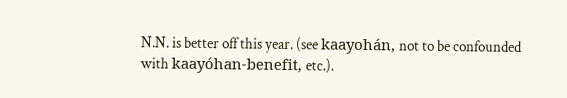N.N. is better off this year. (see kaayohán, not to be confounded with kaayóhan-benefit, etc.).